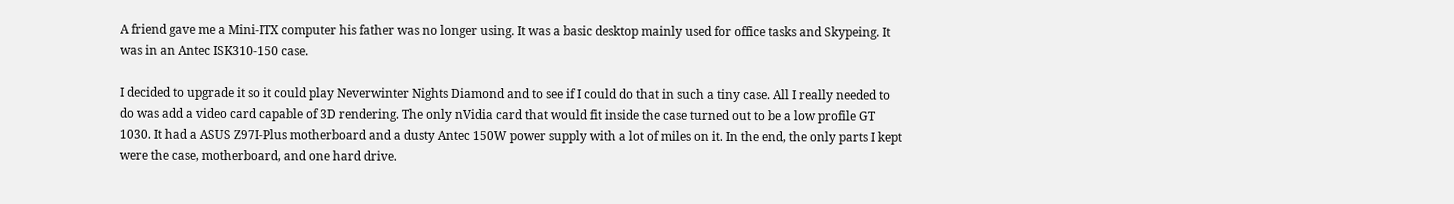A friend gave me a Mini-ITX computer his father was no longer using. It was a basic desktop mainly used for office tasks and Skypeing. It was in an Antec ISK310-150 case.

I decided to upgrade it so it could play Neverwinter Nights Diamond and to see if I could do that in such a tiny case. All I really needed to do was add a video card capable of 3D rendering. The only nVidia card that would fit inside the case turned out to be a low profile GT 1030. It had a ASUS Z97I-Plus motherboard and a dusty Antec 150W power supply with a lot of miles on it. In the end, the only parts I kept were the case, motherboard, and one hard drive.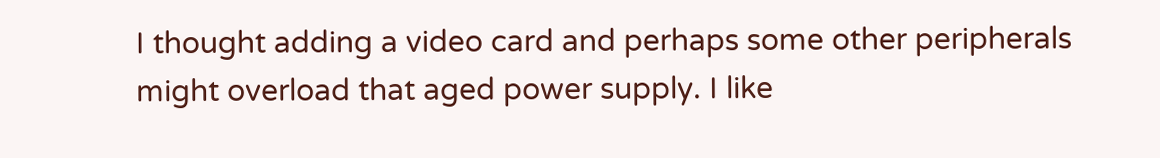I thought adding a video card and perhaps some other peripherals might overload that aged power supply. I like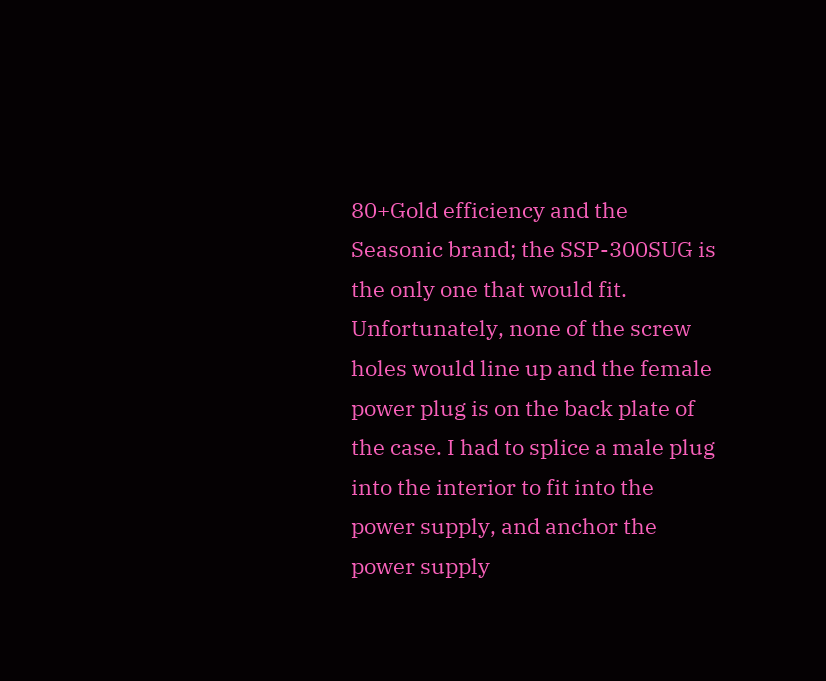80+Gold efficiency and the Seasonic brand; the SSP-300SUG is the only one that would fit. Unfortunately, none of the screw holes would line up and the female power plug is on the back plate of the case. I had to splice a male plug into the interior to fit into the power supply, and anchor the power supply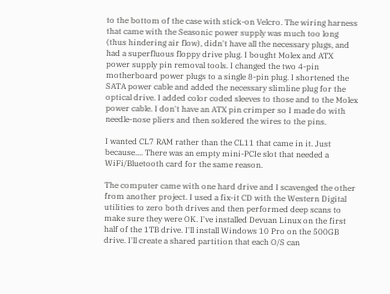to the bottom of the case with stick-on Velcro. The wiring harness that came with the Seasonic power supply was much too long (thus hindering air flow), didn't have all the necessary plugs, and had a superfluous floppy drive plug. I bought Molex and ATX power supply pin removal tools. I changed the two 4-pin motherboard power plugs to a single 8-pin plug. I shortened the SATA power cable and added the necessary slimline plug for the optical drive. I added color coded sleeves to those and to the Molex power cable. I don't have an ATX pin crimper so I made do with needle-nose pliers and then soldered the wires to the pins.

I wanted CL7 RAM rather than the CL11 that came in it. Just because.... There was an empty mini-PCIe slot that needed a WiFi/Bluetooth card for the same reason.

The computer came with one hard drive and I scavenged the other from another project. I used a fix-it CD with the Western Digital utilities to zero both drives and then performed deep scans to make sure they were OK. I've installed Devuan Linux on the first half of the 1TB drive. I'll install Windows 10 Pro on the 500GB drive. I'll create a shared partition that each O/S can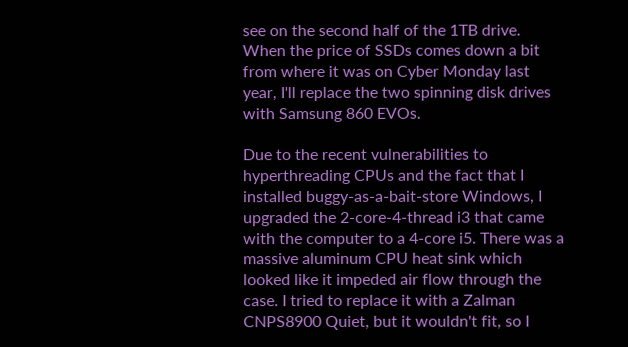see on the second half of the 1TB drive. When the price of SSDs comes down a bit from where it was on Cyber Monday last year, I'll replace the two spinning disk drives with Samsung 860 EVOs.

Due to the recent vulnerabilities to hyperthreading CPUs and the fact that I installed buggy-as-a-bait-store Windows, I upgraded the 2-core-4-thread i3 that came with the computer to a 4-core i5. There was a massive aluminum CPU heat sink which looked like it impeded air flow through the case. I tried to replace it with a Zalman CNPS8900 Quiet, but it wouldn't fit, so I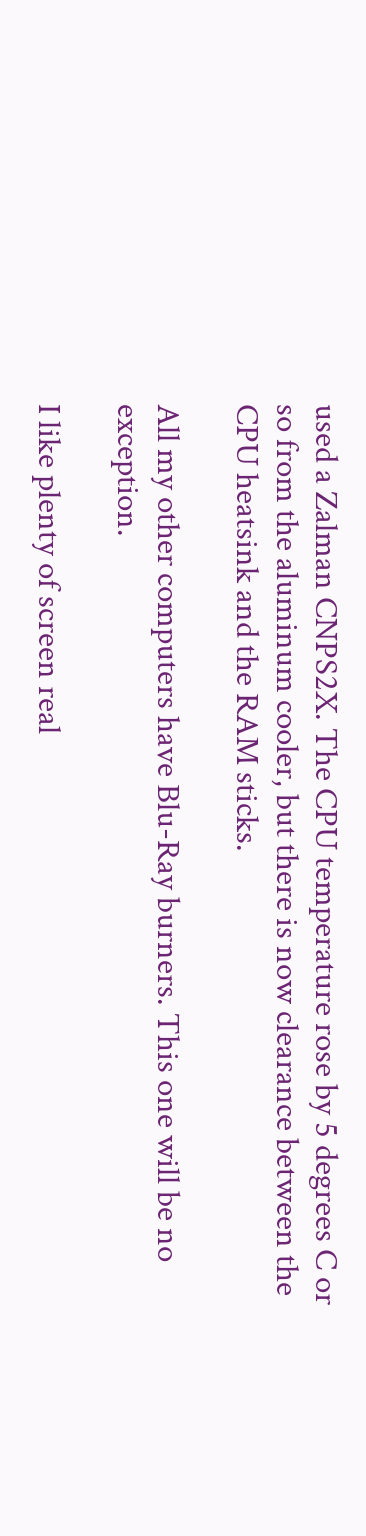used a Zalman CNPS2X. The CPU temperature rose by 5 degrees C or so from the aluminum cooler, but there is now clearance between the CPU heatsink and the RAM sticks.

All my other computers have Blu-Ray burners. This one will be no exception.

I like plenty of screen real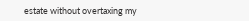estate without overtaxing my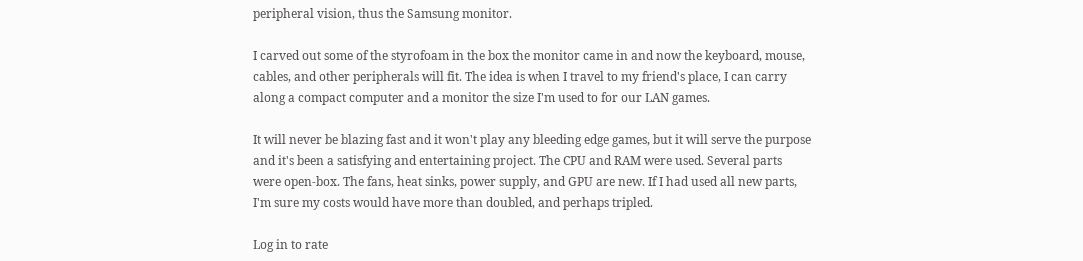peripheral vision, thus the Samsung monitor.

I carved out some of the styrofoam in the box the monitor came in and now the keyboard, mouse, cables, and other peripherals will fit. The idea is when I travel to my friend's place, I can carry along a compact computer and a monitor the size I'm used to for our LAN games.

It will never be blazing fast and it won't play any bleeding edge games, but it will serve the purpose and it's been a satisfying and entertaining project. The CPU and RAM were used. Several parts were open-box. The fans, heat sinks, power supply, and GPU are new. If I had used all new parts, I'm sure my costs would have more than doubled, and perhaps tripled.

Log in to rate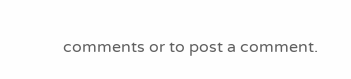comments or to post a comment.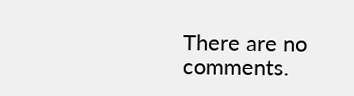There are no comments.